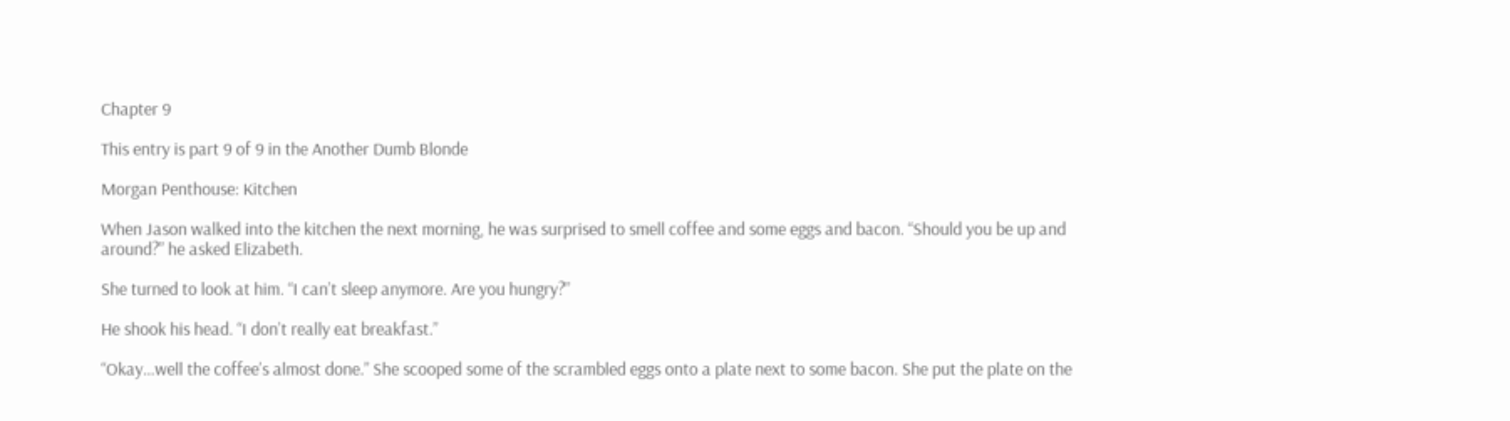Chapter 9

This entry is part 9 of 9 in the Another Dumb Blonde

Morgan Penthouse: Kitchen

When Jason walked into the kitchen the next morning, he was surprised to smell coffee and some eggs and bacon. “Should you be up and around?” he asked Elizabeth.

She turned to look at him. “I can’t sleep anymore. Are you hungry?”

He shook his head. “I don’t really eat breakfast.”

“Okay…well the coffee’s almost done.” She scooped some of the scrambled eggs onto a plate next to some bacon. She put the plate on the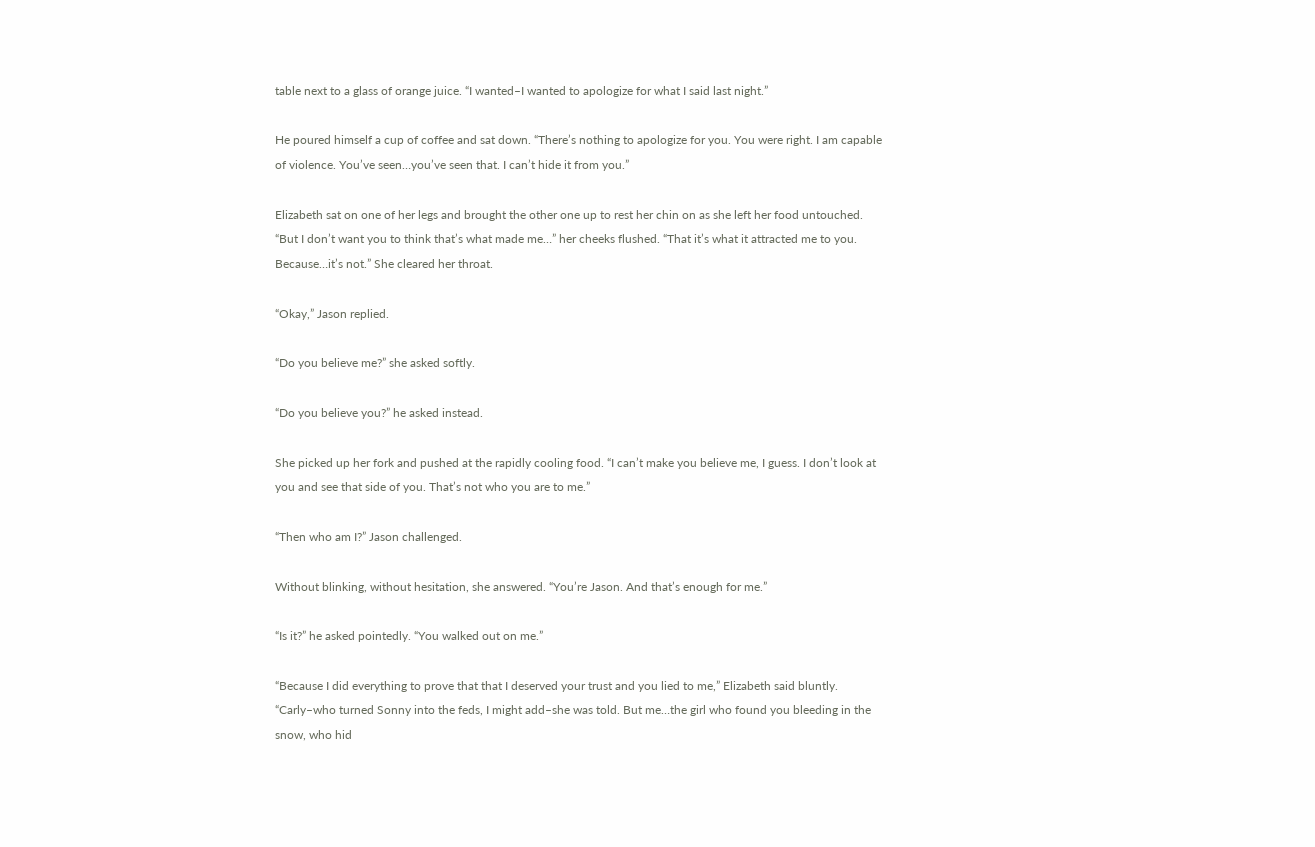table next to a glass of orange juice. “I wanted–I wanted to apologize for what I said last night.”

He poured himself a cup of coffee and sat down. “There’s nothing to apologize for you. You were right. I am capable of violence. You’ve seen…you’ve seen that. I can’t hide it from you.”

Elizabeth sat on one of her legs and brought the other one up to rest her chin on as she left her food untouched. “But I don’t want you to think that’s what made me…” her cheeks flushed. “That it’s what it attracted me to you. Because…it’s not.” She cleared her throat.

“Okay,” Jason replied.

“Do you believe me?” she asked softly.

“Do you believe you?” he asked instead.

She picked up her fork and pushed at the rapidly cooling food. “I can’t make you believe me, I guess. I don’t look at you and see that side of you. That’s not who you are to me.”

“Then who am I?” Jason challenged.

Without blinking, without hesitation, she answered. “You’re Jason. And that’s enough for me.”

“Is it?” he asked pointedly. “You walked out on me.”

“Because I did everything to prove that that I deserved your trust and you lied to me,” Elizabeth said bluntly. “Carly–who turned Sonny into the feds, I might add–she was told. But me…the girl who found you bleeding in the snow, who hid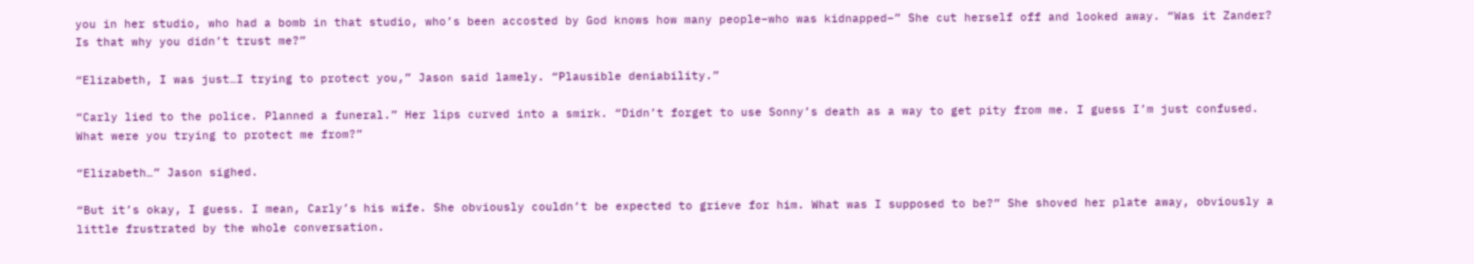you in her studio, who had a bomb in that studio, who’s been accosted by God knows how many people–who was kidnapped–” She cut herself off and looked away. “Was it Zander? Is that why you didn’t trust me?”

“Elizabeth, I was just…I trying to protect you,” Jason said lamely. “Plausible deniability.”

“Carly lied to the police. Planned a funeral.” Her lips curved into a smirk. “Didn’t forget to use Sonny’s death as a way to get pity from me. I guess I’m just confused. What were you trying to protect me from?”

“Elizabeth…” Jason sighed.

“But it’s okay, I guess. I mean, Carly’s his wife. She obviously couldn’t be expected to grieve for him. What was I supposed to be?” She shoved her plate away, obviously a little frustrated by the whole conversation.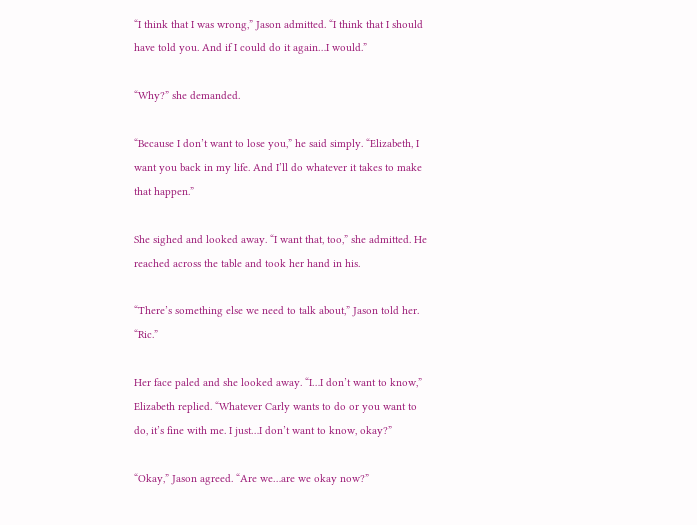“I think that I was wrong,” Jason admitted. “I think that I should have told you. And if I could do it again…I would.”

“Why?” she demanded.

“Because I don’t want to lose you,” he said simply. “Elizabeth, I want you back in my life. And I’ll do whatever it takes to make that happen.”

She sighed and looked away. “I want that, too,” she admitted. He reached across the table and took her hand in his.

“There’s something else we need to talk about,” Jason told her. “Ric.”

Her face paled and she looked away. “I…I don’t want to know,” Elizabeth replied. “Whatever Carly wants to do or you want to do, it’s fine with me. I just…I don’t want to know, okay?”

“Okay,” Jason agreed. “Are we…are we okay now?”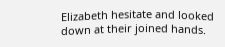Elizabeth hesitate and looked down at their joined hands.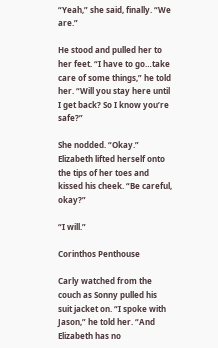“Yeah,” she said, finally. “We are.”

He stood and pulled her to her feet. “I have to go…take care of some things,” he told her. “Will you stay here until I get back? So I know you’re safe?”

She nodded. “Okay.” Elizabeth lifted herself onto the tips of her toes and kissed his cheek. “Be careful, okay?”

“I will.”

Corinthos Penthouse

Carly watched from the couch as Sonny pulled his suit jacket on. “I spoke with Jason,” he told her. “And Elizabeth has no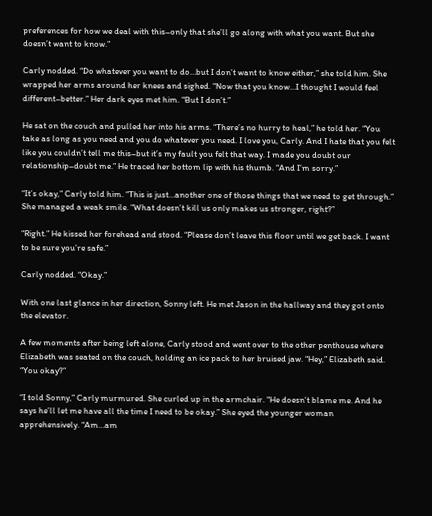preferences for how we deal with this–only that she’ll go along with what you want. But she doesn’t want to know.”

Carly nodded. “Do whatever you want to do…but I don’t want to know either,” she told him. She wrapped her arms around her knees and sighed. “Now that you know…I thought I would feel different–better.” Her dark eyes met him. “But I don’t.”

He sat on the couch and pulled her into his arms. “There’s no hurry to heal,” he told her. “You take as long as you need and you do whatever you need. I love you, Carly. And I hate that you felt like you couldn’t tell me this–but it’s my fault you felt that way. I made you doubt our relationship–doubt me.” He traced her bottom lip with his thumb. “And I’m sorry.”

“It’s okay,” Carly told him. “This is just…another one of those things that we need to get through.” She managed a weak smile. “What doesn’t kill us only makes us stronger, right?”

“Right.” He kissed her forehead and stood. “Please don’t leave this floor until we get back. I want to be sure you’re safe.”

Carly nodded. “Okay.”

With one last glance in her direction, Sonny left. He met Jason in the hallway and they got onto the elevator.

A few moments after being left alone, Carly stood and went over to the other penthouse where Elizabeth was seated on the couch, holding an ice pack to her bruised jaw. “Hey,” Elizabeth said. “You okay?”

“I told Sonny,” Carly murmured. She curled up in the armchair. “He doesn’t blame me. And he says he’ll let me have all the time I need to be okay.” She eyed the younger woman apprehensively. “Am…am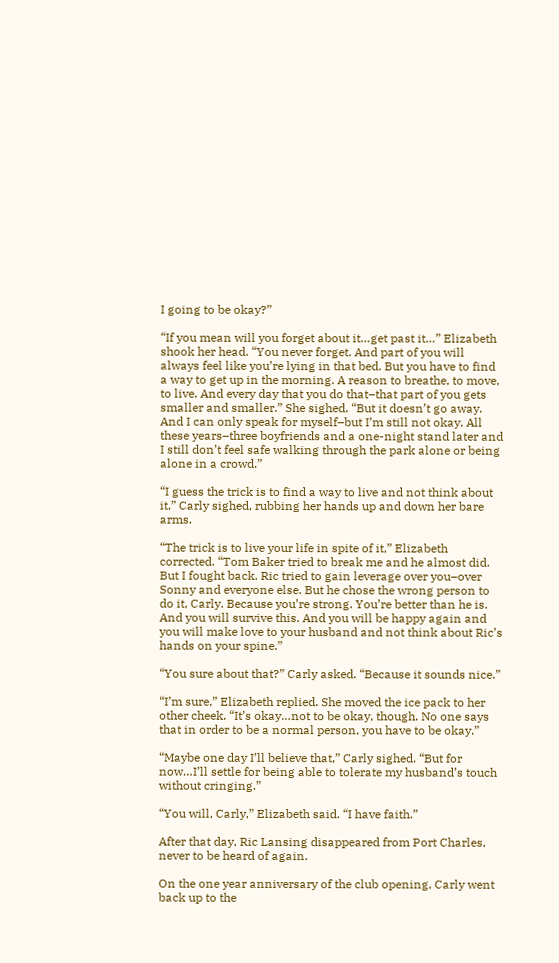I going to be okay?”

“If you mean will you forget about it…get past it…” Elizabeth shook her head. “You never forget. And part of you will always feel like you’re lying in that bed. But you have to find a way to get up in the morning. A reason to breathe, to move, to live. And every day that you do that–that part of you gets smaller and smaller.” She sighed. “But it doesn’t go away. And I can only speak for myself–but I’m still not okay. All these years–three boyfriends and a one-night stand later and I still don’t feel safe walking through the park alone or being alone in a crowd.”

“I guess the trick is to find a way to live and not think about it,” Carly sighed, rubbing her hands up and down her bare arms.

“The trick is to live your life in spite of it,” Elizabeth corrected. “Tom Baker tried to break me and he almost did. But I fought back. Ric tried to gain leverage over you–over Sonny and everyone else. But he chose the wrong person to do it, Carly. Because you’re strong. You’re better than he is. And you will survive this. And you will be happy again and you will make love to your husband and not think about Ric’s hands on your spine.”

“You sure about that?” Carly asked. “Because it sounds nice.”

“I’m sure,” Elizabeth replied. She moved the ice pack to her other cheek. “It’s okay…not to be okay, though. No one says that in order to be a normal person, you have to be okay.”

“Maybe one day I’ll believe that,” Carly sighed. “But for now…I’ll settle for being able to tolerate my husband’s touch without cringing.”

“You will, Carly,” Elizabeth said. “I have faith.”

After that day, Ric Lansing disappeared from Port Charles, never to be heard of again.

On the one year anniversary of the club opening, Carly went back up to the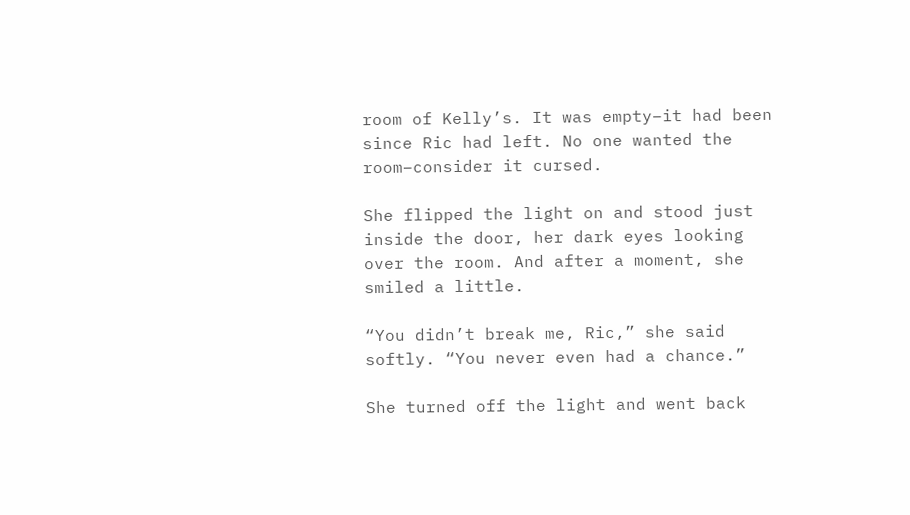room of Kelly’s. It was empty–it had been since Ric had left. No one wanted the room–consider it cursed.

She flipped the light on and stood just inside the door, her dark eyes looking over the room. And after a moment, she smiled a little.

“You didn’t break me, Ric,” she said softly. “You never even had a chance.”

She turned off the light and went back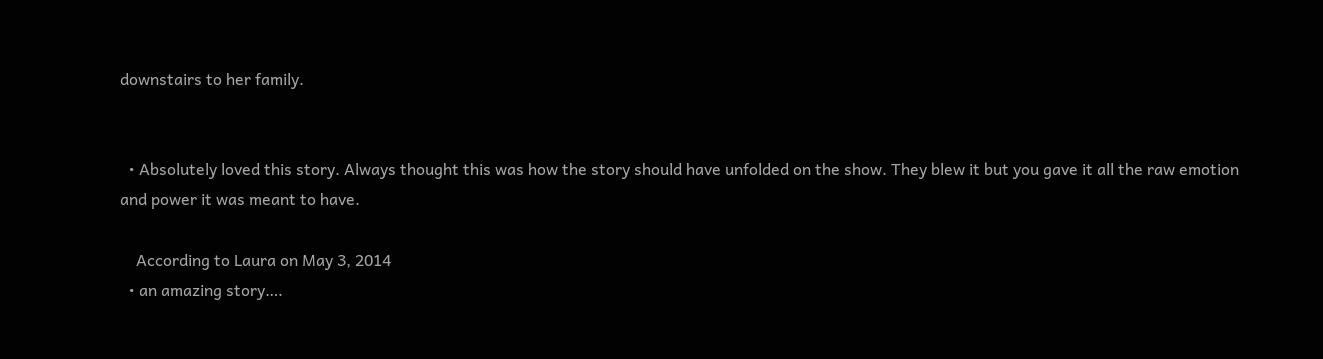downstairs to her family.


  • Absolutely loved this story. Always thought this was how the story should have unfolded on the show. They blew it but you gave it all the raw emotion and power it was meant to have.

    According to Laura on May 3, 2014
  • an amazing story….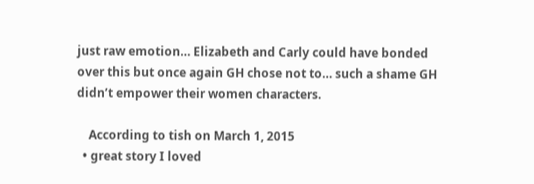just raw emotion… Elizabeth and Carly could have bonded over this but once again GH chose not to… such a shame GH didn’t empower their women characters.

    According to tish on March 1, 2015
  • great story I loved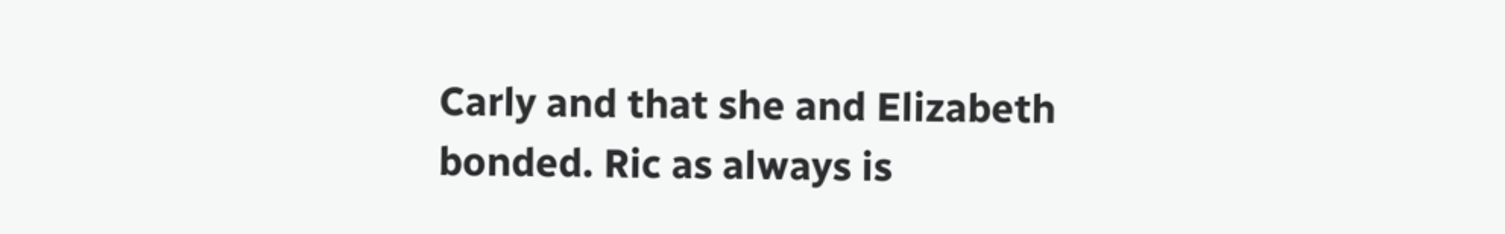Carly and that she and Elizabeth bonded. Ric as always is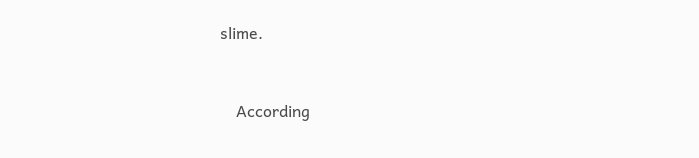slime.


    According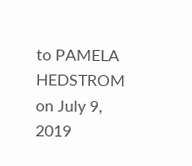to PAMELA HEDSTROM on July 9, 2019